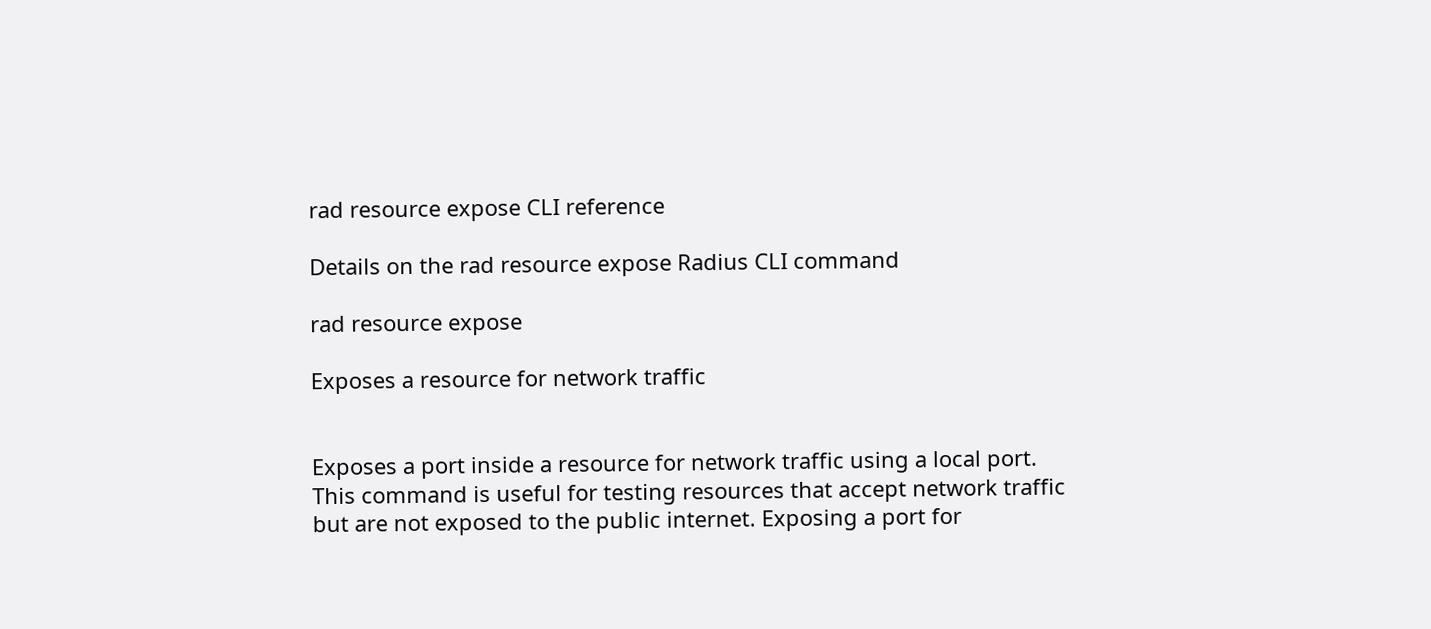rad resource expose CLI reference

Details on the rad resource expose Radius CLI command

rad resource expose

Exposes a resource for network traffic


Exposes a port inside a resource for network traffic using a local port. This command is useful for testing resources that accept network traffic but are not exposed to the public internet. Exposing a port for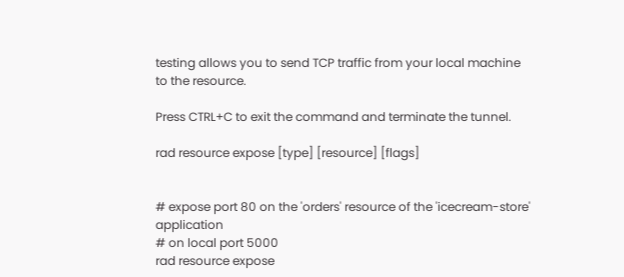testing allows you to send TCP traffic from your local machine to the resource.

Press CTRL+C to exit the command and terminate the tunnel.

rad resource expose [type] [resource] [flags]


# expose port 80 on the 'orders' resource of the 'icecream-store' application
# on local port 5000
rad resource expose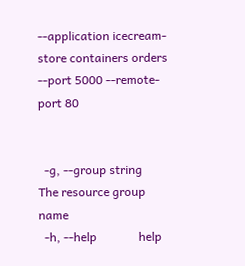--application icecream-store containers orders --port 5000 --remote-port 80


  -g, --group string      The resource group name
  -h, --help              help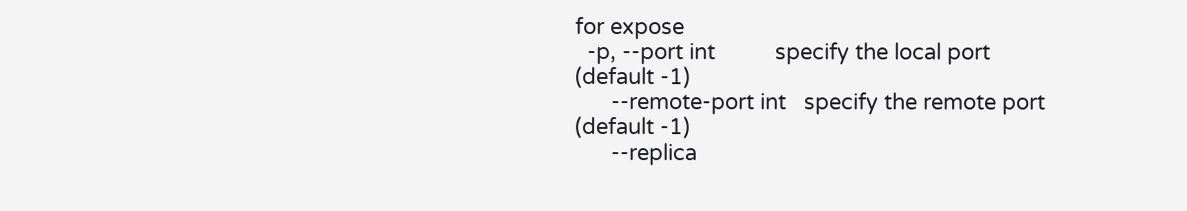for expose
  -p, --port int          specify the local port (default -1)
      --remote-port int   specify the remote port (default -1)
      --replica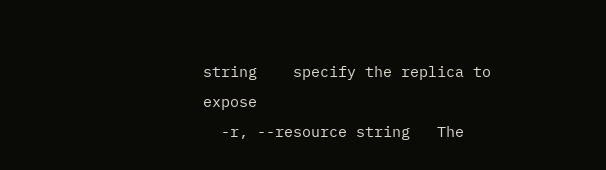string    specify the replica to expose
  -r, --resource string   The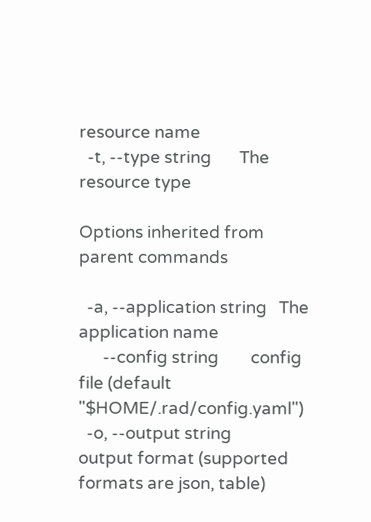resource name
  -t, --type string       The resource type

Options inherited from parent commands

  -a, --application string   The application name
      --config string        config file (default "$HOME/.rad/config.yaml")
  -o, --output string        output format (supported formats are json, table)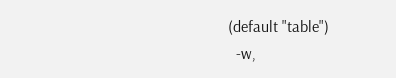(default "table")
  -w,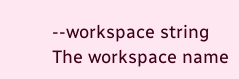--workspace string     The workspace name